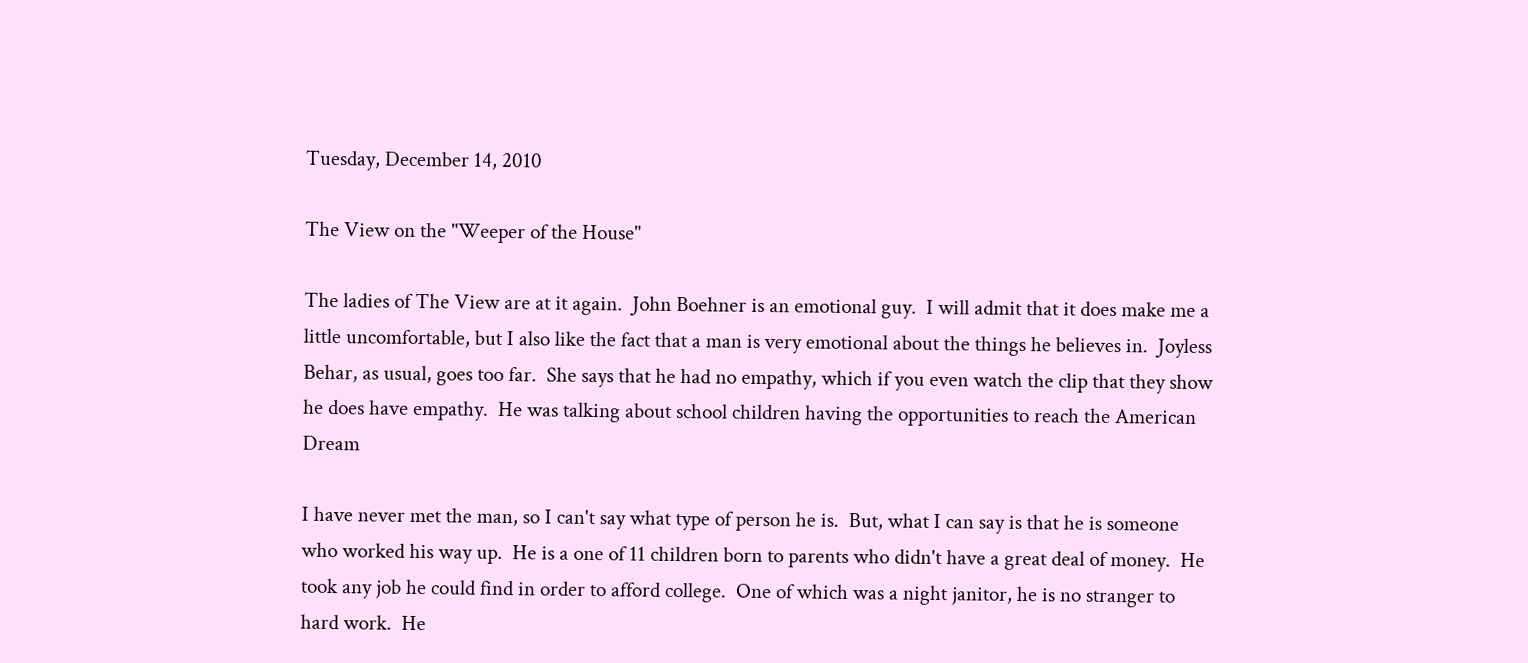Tuesday, December 14, 2010

The View on the "Weeper of the House"

The ladies of The View are at it again.  John Boehner is an emotional guy.  I will admit that it does make me a little uncomfortable, but I also like the fact that a man is very emotional about the things he believes in.  Joyless Behar, as usual, goes too far.  She says that he had no empathy, which if you even watch the clip that they show he does have empathy.  He was talking about school children having the opportunities to reach the American Dream

I have never met the man, so I can't say what type of person he is.  But, what I can say is that he is someone who worked his way up.  He is a one of 11 children born to parents who didn't have a great deal of money.  He took any job he could find in order to afford college.  One of which was a night janitor, he is no stranger to hard work.  He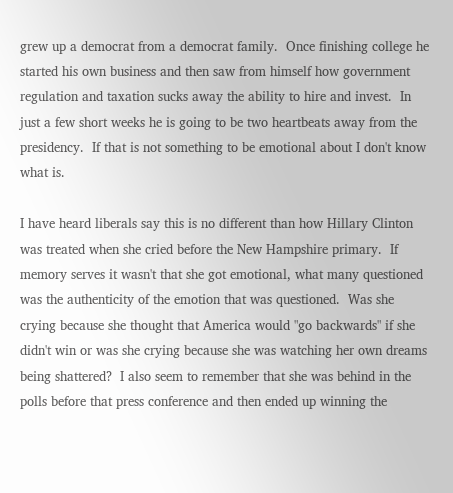grew up a democrat from a democrat family.  Once finishing college he started his own business and then saw from himself how government regulation and taxation sucks away the ability to hire and invest.  In just a few short weeks he is going to be two heartbeats away from the presidency.  If that is not something to be emotional about I don't know what is.

I have heard liberals say this is no different than how Hillary Clinton was treated when she cried before the New Hampshire primary.  If memory serves it wasn't that she got emotional, what many questioned was the authenticity of the emotion that was questioned.  Was she crying because she thought that America would "go backwards" if she didn't win or was she crying because she was watching her own dreams being shattered?  I also seem to remember that she was behind in the polls before that press conference and then ended up winning the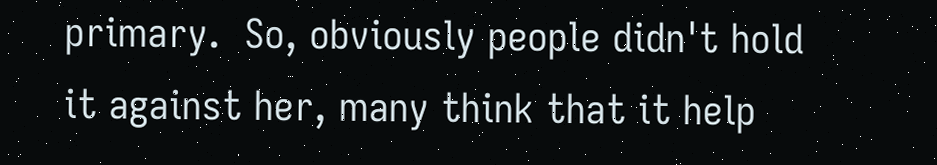primary.  So, obviously people didn't hold it against her, many think that it help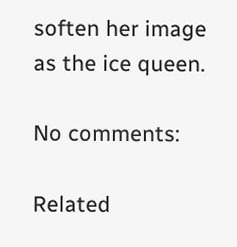soften her image as the ice queen.

No comments:

Related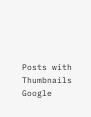Posts with Thumbnails
Google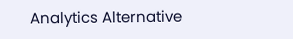Analytics Alternative